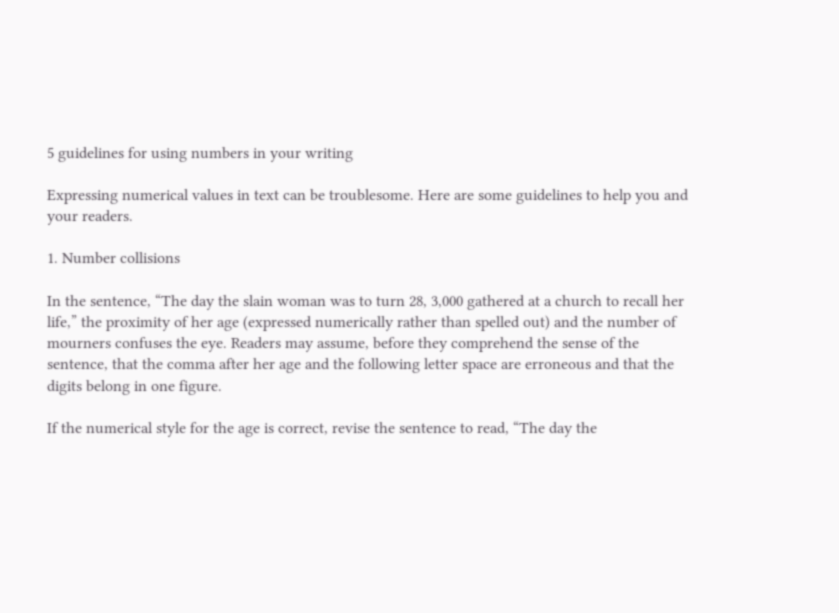5 guidelines for using numbers in your writing

Expressing numerical values in text can be troublesome. Here are some guidelines to help you and your readers.

1. Number collisions

In the sentence, “The day the slain woman was to turn 28, 3,000 gathered at a church to recall her life,” the proximity of her age (expressed numerically rather than spelled out) and the number of mourners confuses the eye. Readers may assume, before they comprehend the sense of the sentence, that the comma after her age and the following letter space are erroneous and that the digits belong in one figure.

If the numerical style for the age is correct, revise the sentence to read, “The day the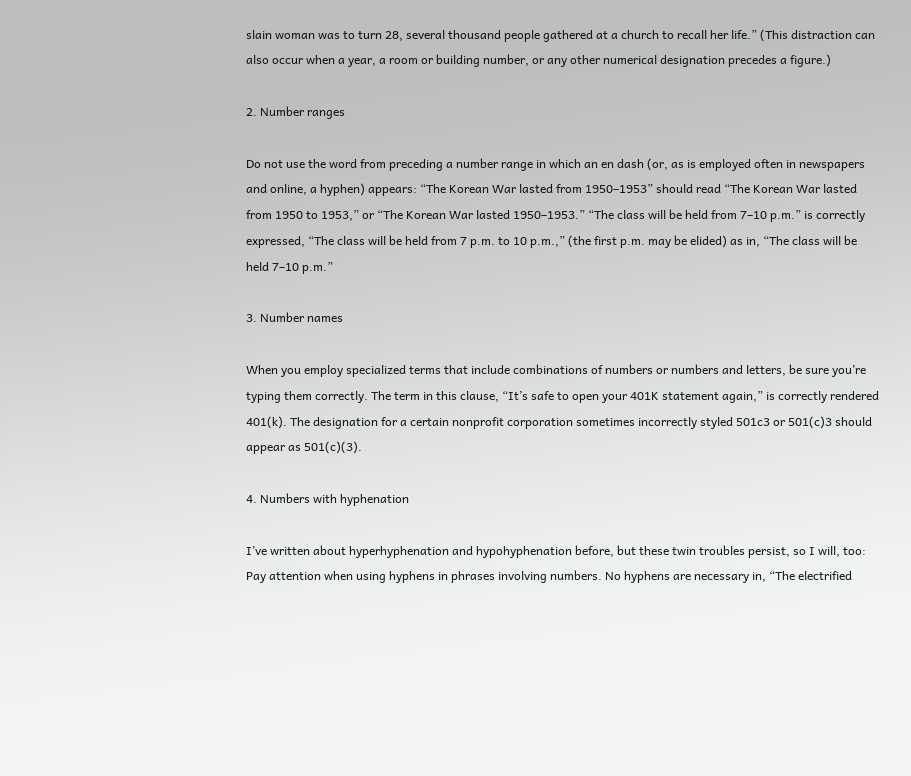slain woman was to turn 28, several thousand people gathered at a church to recall her life.” (This distraction can also occur when a year, a room or building number, or any other numerical designation precedes a figure.)

2. Number ranges

Do not use the word from preceding a number range in which an en dash (or, as is employed often in newspapers and online, a hyphen) appears: “The Korean War lasted from 1950–1953” should read “The Korean War lasted from 1950 to 1953,” or “The Korean War lasted 1950–1953.” “The class will be held from 7–10 p.m.” is correctly expressed, “The class will be held from 7 p.m. to 10 p.m.,” (the first p.m. may be elided) as in, “The class will be held 7–10 p.m.”

3. Number names

When you employ specialized terms that include combinations of numbers or numbers and letters, be sure you’re typing them correctly. The term in this clause, “It’s safe to open your 401K statement again,” is correctly rendered 401(k). The designation for a certain nonprofit corporation sometimes incorrectly styled 501c3 or 501(c)3 should appear as 501(c)(3).

4. Numbers with hyphenation

I’ve written about hyperhyphenation and hypohyphenation before, but these twin troubles persist, so I will, too: Pay attention when using hyphens in phrases involving numbers. No hyphens are necessary in, “The electrified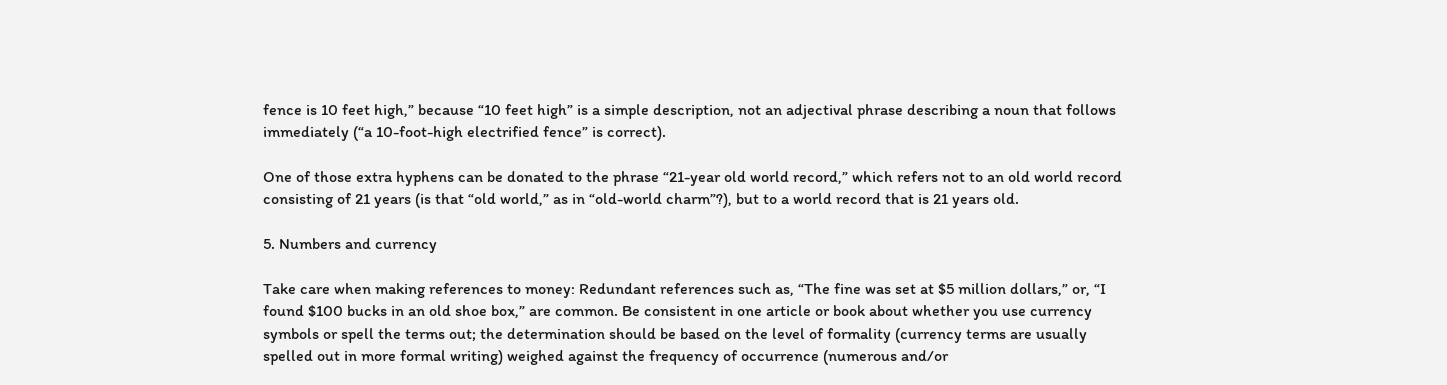fence is 10 feet high,” because “10 feet high” is a simple description, not an adjectival phrase describing a noun that follows immediately (“a 10-foot-high electrified fence” is correct).

One of those extra hyphens can be donated to the phrase “21-year old world record,” which refers not to an old world record consisting of 21 years (is that “old world,” as in “old-world charm”?), but to a world record that is 21 years old.

5. Numbers and currency

Take care when making references to money: Redundant references such as, “The fine was set at $5 million dollars,” or, “I found $100 bucks in an old shoe box,” are common. Be consistent in one article or book about whether you use currency symbols or spell the terms out; the determination should be based on the level of formality (currency terms are usually spelled out in more formal writing) weighed against the frequency of occurrence (numerous and/or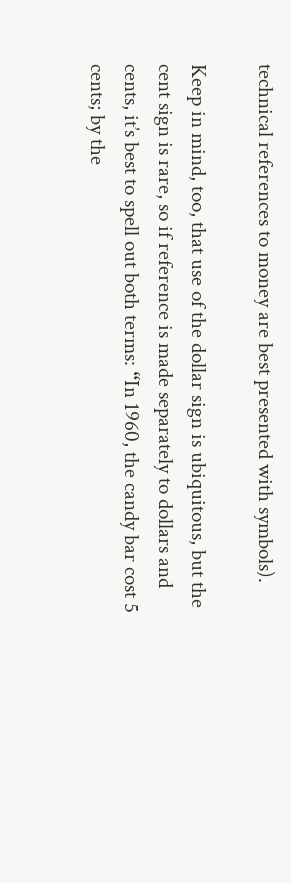technical references to money are best presented with symbols).

Keep in mind, too, that use of the dollar sign is ubiquitous, but the cent sign is rare, so if reference is made separately to dollars and cents, it’s best to spell out both terms: “In 1960, the candy bar cost 5 cents; by the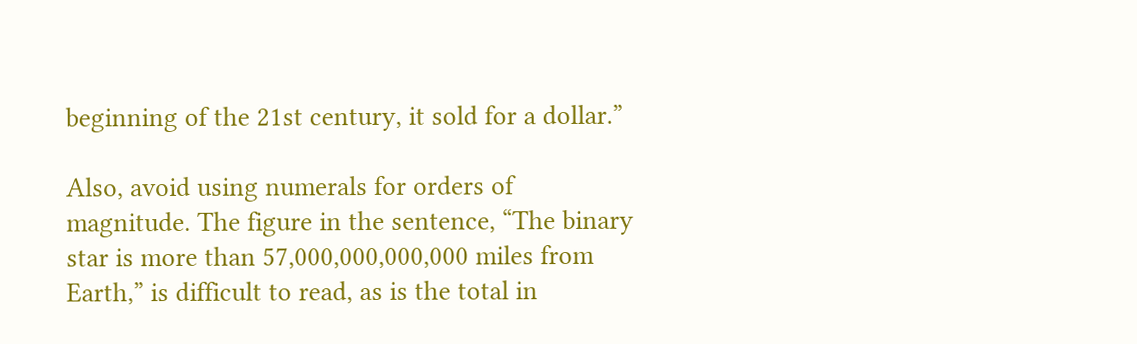beginning of the 21st century, it sold for a dollar.”

Also, avoid using numerals for orders of magnitude. The figure in the sentence, “The binary star is more than 57,000,000,000,000 miles from Earth,” is difficult to read, as is the total in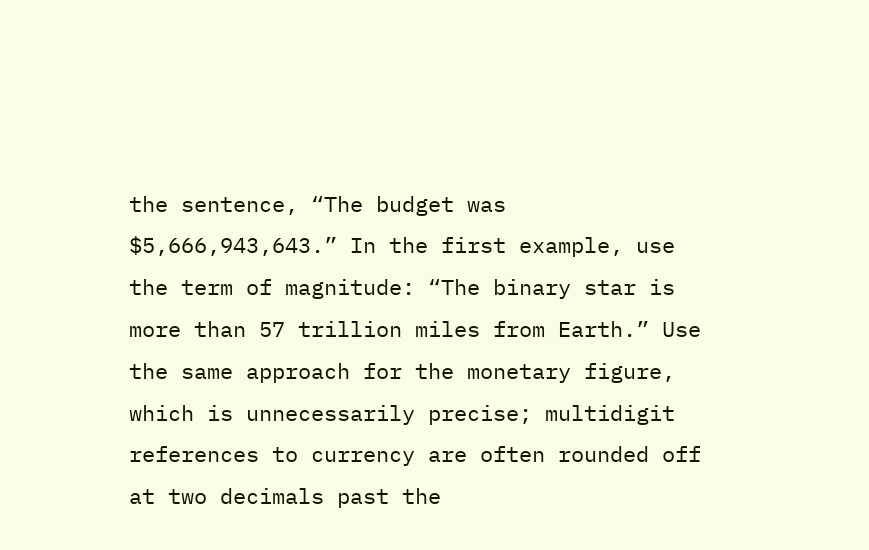the sentence, “The budget was $5,666,943,643.” In the first example, use the term of magnitude: “The binary star is more than 57 trillion miles from Earth.” Use the same approach for the monetary figure, which is unnecessarily precise; multidigit references to currency are often rounded off at two decimals past the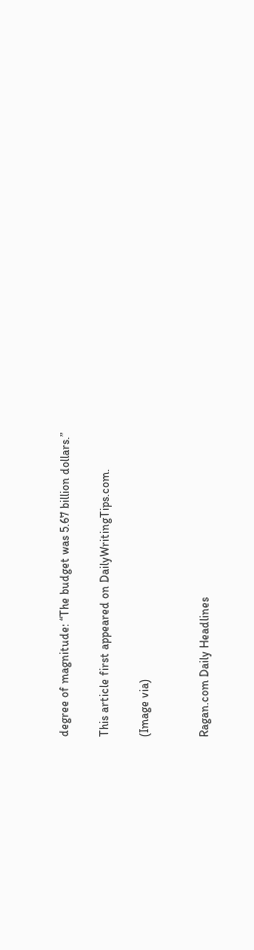degree of magnitude: “The budget was 5.67 billion dollars.”

This article first appeared on DailyWritingTips.com.

(Image via)


Ragan.com Daily Headlines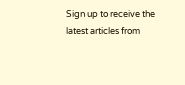Sign up to receive the latest articles from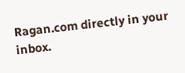Ragan.com directly in your inbox.